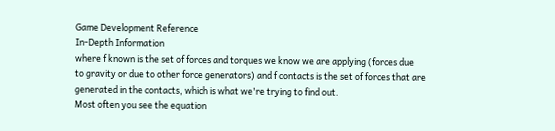Game Development Reference
In-Depth Information
where f known is the set of forces and torques we know we are applying (forces due
to gravity or due to other force generators) and f contacts is the set of forces that are
generated in the contacts, which is what we're trying to find out.
Most often you see the equation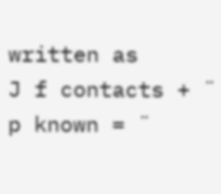written as
J f contacts + ¨
p known = ¨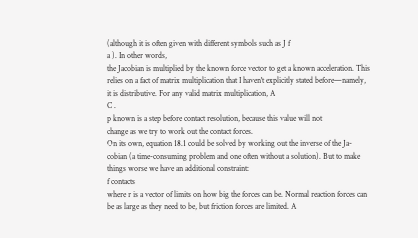(although it is often given with different symbols such as J f
a ). In other words,
the Jacobian is multiplied by the known force vector to get a known acceleration. This
relies on a fact of matrix multiplication that I haven't explicitly stated before—namely,
it is distributive. For any valid matrix multiplication, A
C .
p known is a step before contact resolution, because this value will not
change as we try to work out the contact forces.
On its own, equation 18.1 could be solved by working out the inverse of the Ja-
cobian (a time-consuming problem and one often without a solution). But to make
things worse we have an additional constraint:
f contacts
where r is a vector of limits on how big the forces can be. Normal reaction forces can
be as large as they need to be, but friction forces are limited. A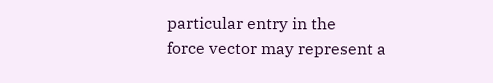particular entry in the
force vector may represent a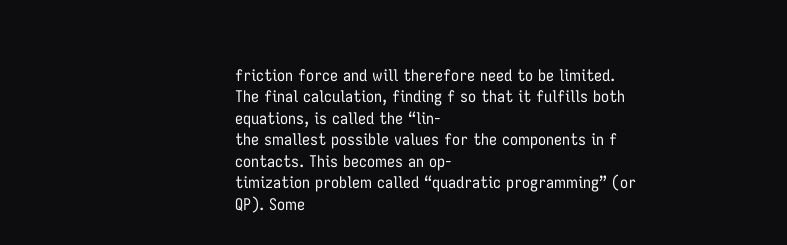friction force and will therefore need to be limited.
The final calculation, finding f so that it fulfills both equations, is called the “lin-
the smallest possible values for the components in f contacts. This becomes an op-
timization problem called “quadratic programming” (or QP). Some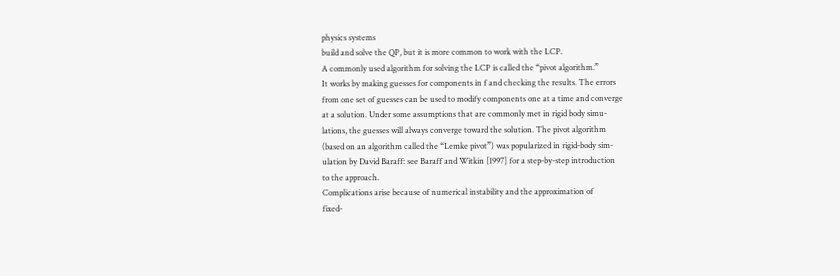physics systems
build and solve the QP, but it is more common to work with the LCP.
A commonly used algorithm for solving the LCP is called the “pivot algorithm.”
It works by making guesses for components in f and checking the results. The errors
from one set of guesses can be used to modify components one at a time and converge
at a solution. Under some assumptions that are commonly met in rigid body simu-
lations, the guesses will always converge toward the solution. The pivot algorithm
(based on an algorithm called the “Lemke pivot”) was popularized in rigid-body sim-
ulation by David Baraff: see Baraff and Witkin [1997] for a step-by-step introduction
to the approach.
Complications arise because of numerical instability and the approximation of
fixed-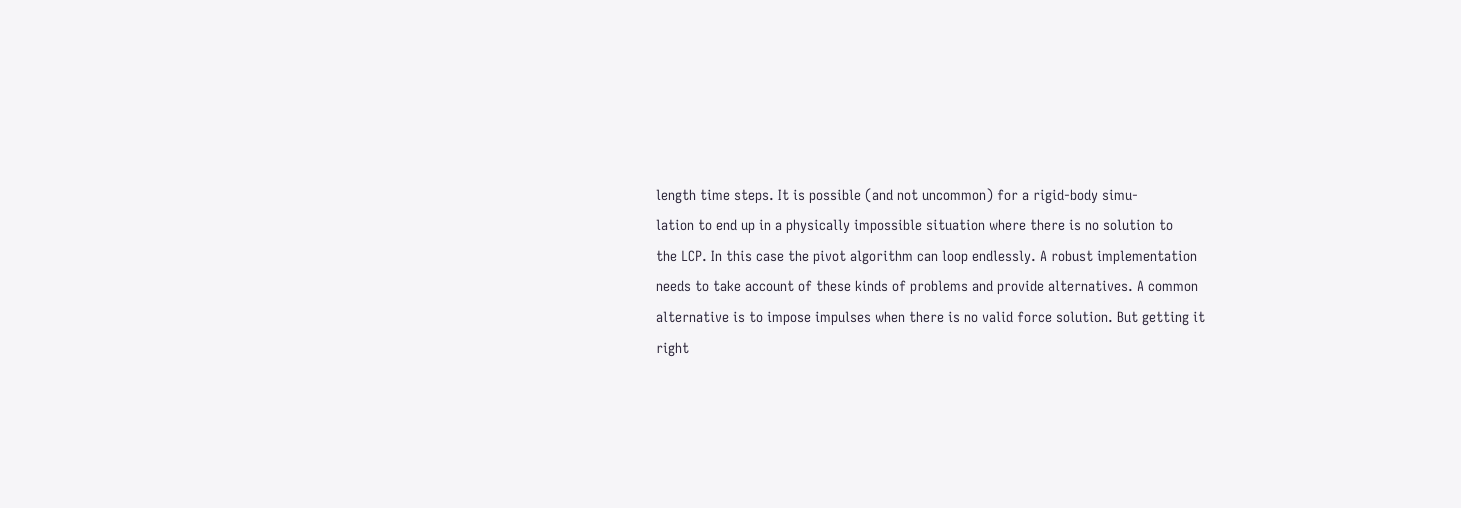length time steps. It is possible (and not uncommon) for a rigid-body simu-
lation to end up in a physically impossible situation where there is no solution to
the LCP. In this case the pivot algorithm can loop endlessly. A robust implementation
needs to take account of these kinds of problems and provide alternatives. A common
alternative is to impose impulses when there is no valid force solution. But getting it
right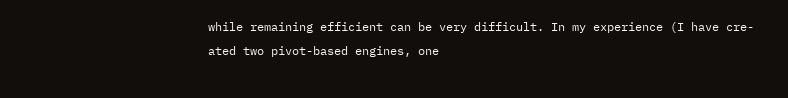while remaining efficient can be very difficult. In my experience (I have cre-
ated two pivot-based engines, one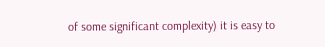of some significant complexity) it is easy to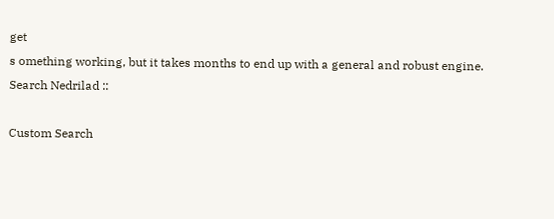get
s omething working, but it takes months to end up with a general and robust engine.
Search Nedrilad ::

Custom Search